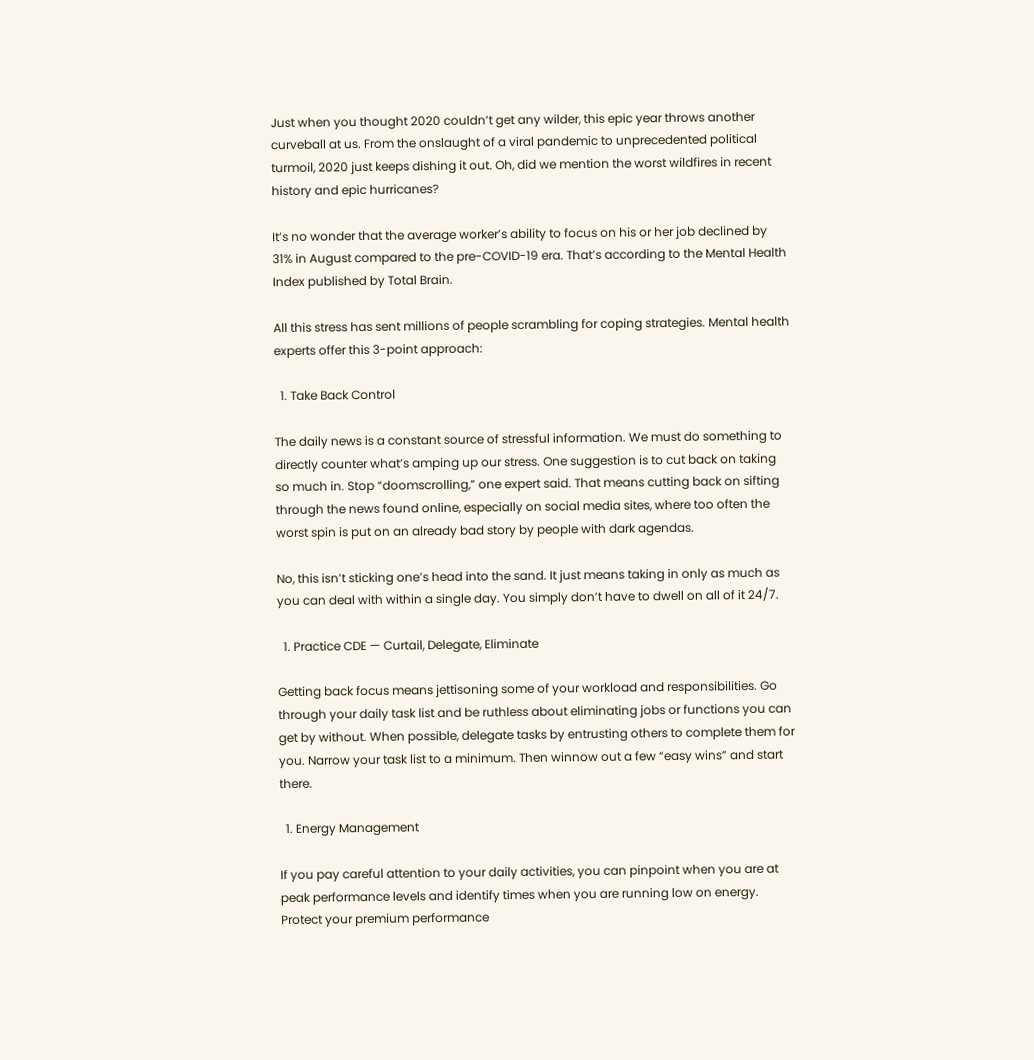Just when you thought 2020 couldn’t get any wilder, this epic year throws another curveball at us. From the onslaught of a viral pandemic to unprecedented political turmoil, 2020 just keeps dishing it out. Oh, did we mention the worst wildfires in recent history and epic hurricanes?

It’s no wonder that the average worker’s ability to focus on his or her job declined by 31% in August compared to the pre-COVID-19 era. That’s according to the Mental Health Index published by Total Brain.

All this stress has sent millions of people scrambling for coping strategies. Mental health experts offer this 3-point approach:

  1. Take Back Control

The daily news is a constant source of stressful information. We must do something to directly counter what’s amping up our stress. One suggestion is to cut back on taking so much in. Stop “doomscrolling,” one expert said. That means cutting back on sifting through the news found online, especially on social media sites, where too often the worst spin is put on an already bad story by people with dark agendas.

No, this isn’t sticking one’s head into the sand. It just means taking in only as much as you can deal with within a single day. You simply don’t have to dwell on all of it 24/7.

  1. Practice CDE — Curtail, Delegate, Eliminate

Getting back focus means jettisoning some of your workload and responsibilities. Go through your daily task list and be ruthless about eliminating jobs or functions you can get by without. When possible, delegate tasks by entrusting others to complete them for you. Narrow your task list to a minimum. Then winnow out a few “easy wins” and start there.

  1. Energy Management

If you pay careful attention to your daily activities, you can pinpoint when you are at peak performance levels and identify times when you are running low on energy. Protect your premium performance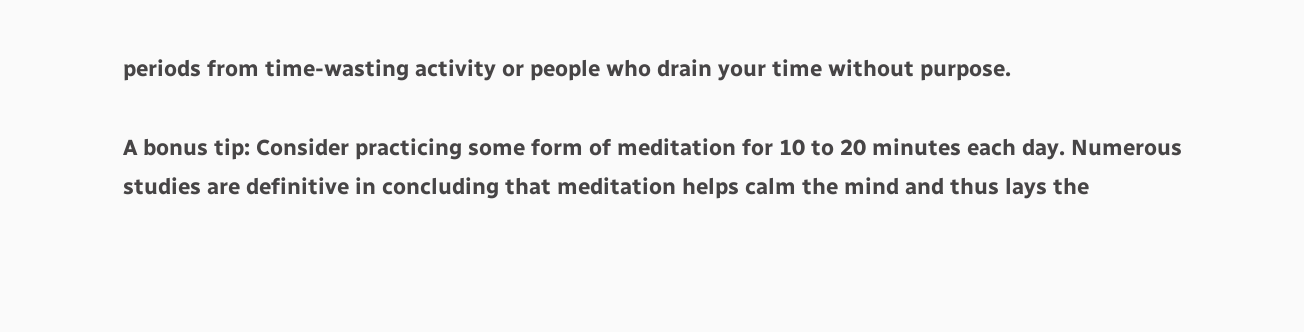periods from time-wasting activity or people who drain your time without purpose.

A bonus tip: Consider practicing some form of meditation for 10 to 20 minutes each day. Numerous studies are definitive in concluding that meditation helps calm the mind and thus lays the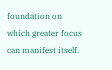foundation on which greater focus can manifest itself.